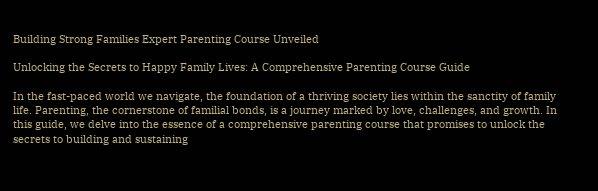Building Strong Families Expert Parenting Course Unveiled

Unlocking the Secrets to Happy Family Lives: A Comprehensive Parenting Course Guide

In the fast-paced world we navigate, the foundation of a thriving society lies within the sanctity of family life. Parenting, the cornerstone of familial bonds, is a journey marked by love, challenges, and growth. In this guide, we delve into the essence of a comprehensive parenting course that promises to unlock the secrets to building and sustaining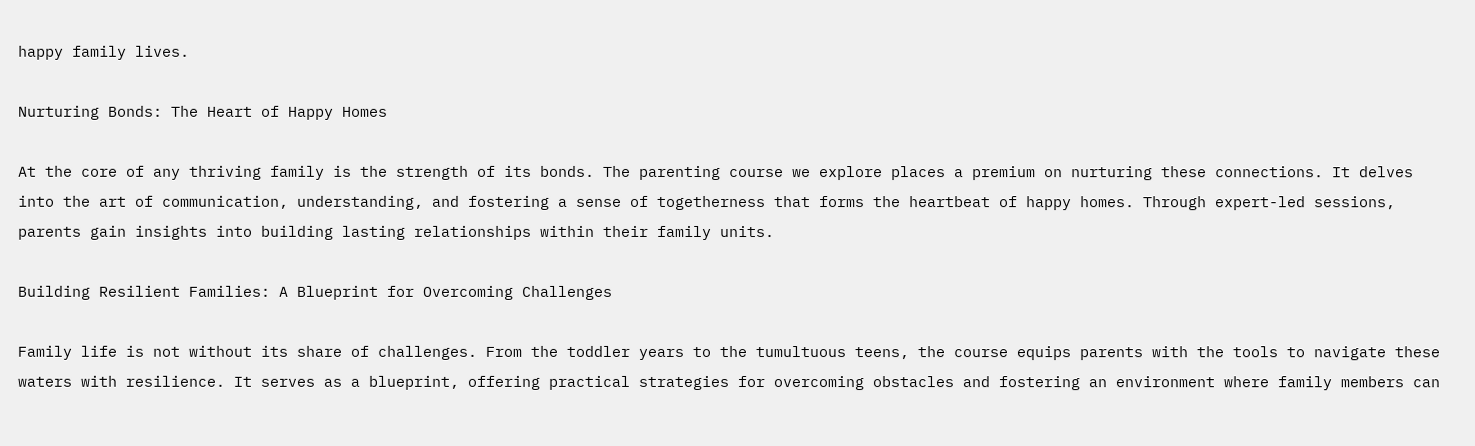happy family lives.

Nurturing Bonds: The Heart of Happy Homes

At the core of any thriving family is the strength of its bonds. The parenting course we explore places a premium on nurturing these connections. It delves into the art of communication, understanding, and fostering a sense of togetherness that forms the heartbeat of happy homes. Through expert-led sessions, parents gain insights into building lasting relationships within their family units.

Building Resilient Families: A Blueprint for Overcoming Challenges

Family life is not without its share of challenges. From the toddler years to the tumultuous teens, the course equips parents with the tools to navigate these waters with resilience. It serves as a blueprint, offering practical strategies for overcoming obstacles and fostering an environment where family members can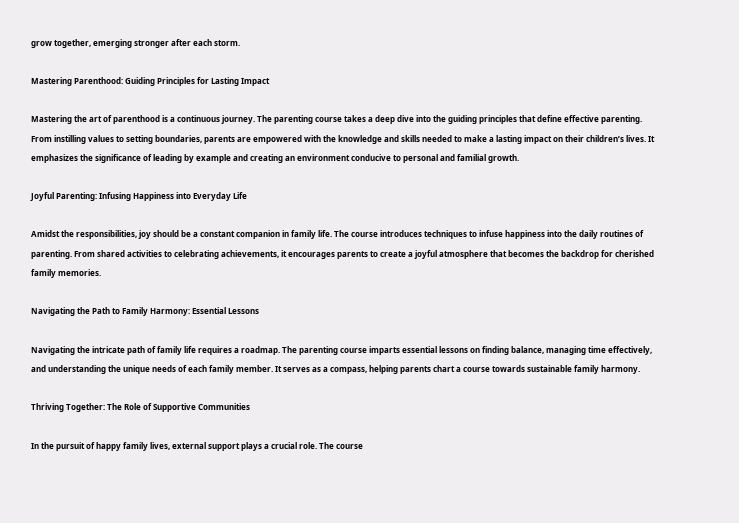grow together, emerging stronger after each storm.

Mastering Parenthood: Guiding Principles for Lasting Impact

Mastering the art of parenthood is a continuous journey. The parenting course takes a deep dive into the guiding principles that define effective parenting. From instilling values to setting boundaries, parents are empowered with the knowledge and skills needed to make a lasting impact on their children’s lives. It emphasizes the significance of leading by example and creating an environment conducive to personal and familial growth.

Joyful Parenting: Infusing Happiness into Everyday Life

Amidst the responsibilities, joy should be a constant companion in family life. The course introduces techniques to infuse happiness into the daily routines of parenting. From shared activities to celebrating achievements, it encourages parents to create a joyful atmosphere that becomes the backdrop for cherished family memories.

Navigating the Path to Family Harmony: Essential Lessons

Navigating the intricate path of family life requires a roadmap. The parenting course imparts essential lessons on finding balance, managing time effectively, and understanding the unique needs of each family member. It serves as a compass, helping parents chart a course towards sustainable family harmony.

Thriving Together: The Role of Supportive Communities

In the pursuit of happy family lives, external support plays a crucial role. The course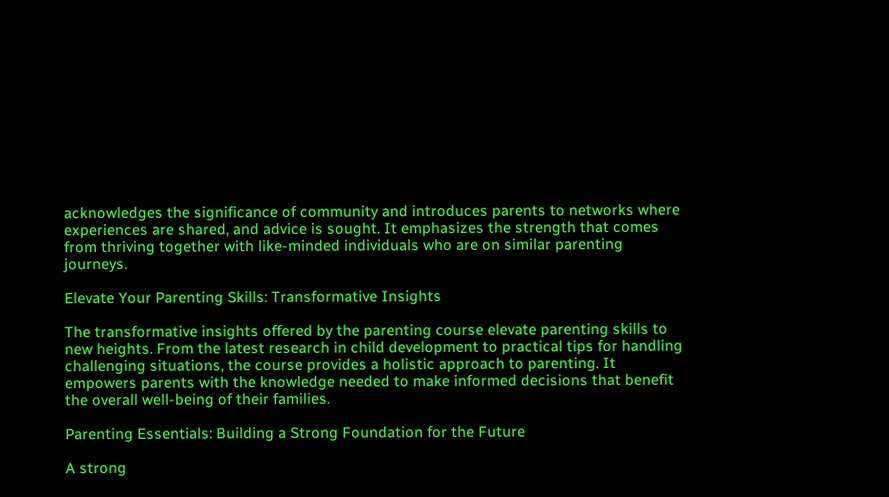acknowledges the significance of community and introduces parents to networks where experiences are shared, and advice is sought. It emphasizes the strength that comes from thriving together with like-minded individuals who are on similar parenting journeys.

Elevate Your Parenting Skills: Transformative Insights

The transformative insights offered by the parenting course elevate parenting skills to new heights. From the latest research in child development to practical tips for handling challenging situations, the course provides a holistic approach to parenting. It empowers parents with the knowledge needed to make informed decisions that benefit the overall well-being of their families.

Parenting Essentials: Building a Strong Foundation for the Future

A strong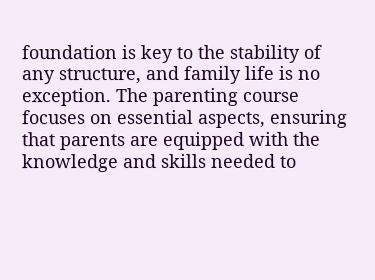foundation is key to the stability of any structure, and family life is no exception. The parenting course focuses on essential aspects, ensuring that parents are equipped with the knowledge and skills needed to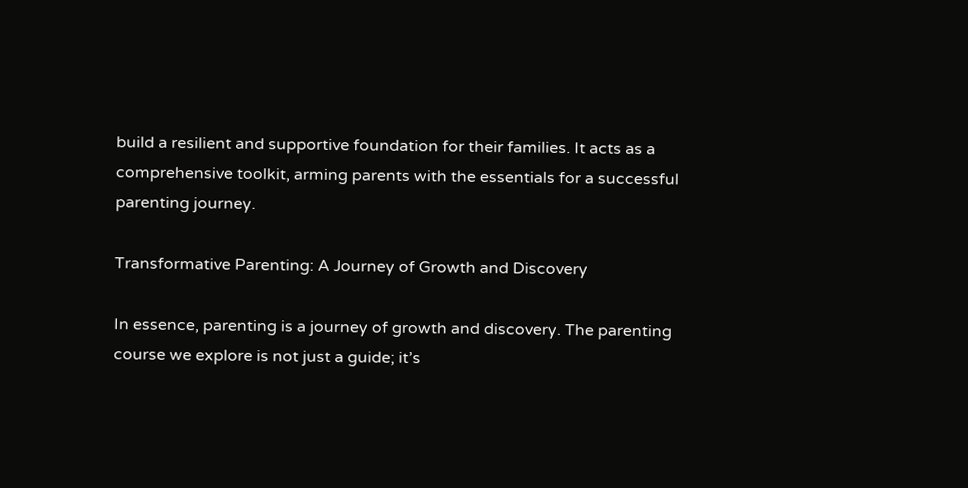build a resilient and supportive foundation for their families. It acts as a comprehensive toolkit, arming parents with the essentials for a successful parenting journey.

Transformative Parenting: A Journey of Growth and Discovery

In essence, parenting is a journey of growth and discovery. The parenting course we explore is not just a guide; it’s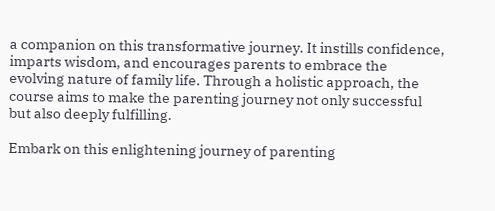a companion on this transformative journey. It instills confidence, imparts wisdom, and encourages parents to embrace the evolving nature of family life. Through a holistic approach, the course aims to make the parenting journey not only successful but also deeply fulfilling.

Embark on this enlightening journey of parenting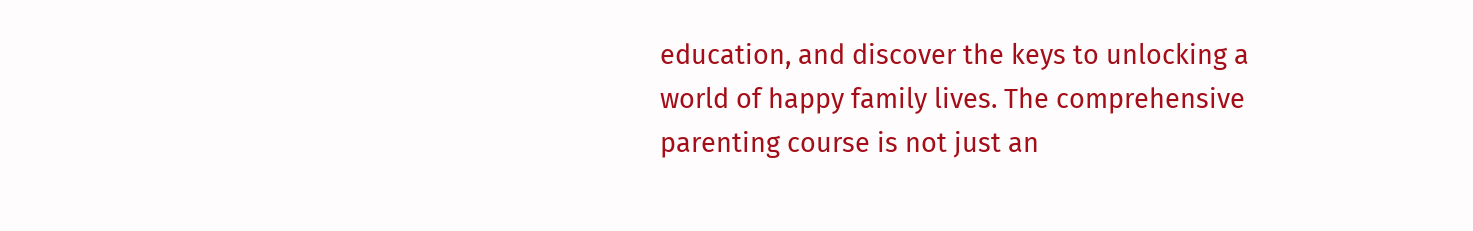education, and discover the keys to unlocking a world of happy family lives. The comprehensive parenting course is not just an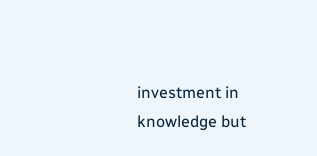investment in knowledge but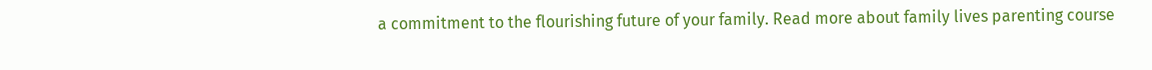a commitment to the flourishing future of your family. Read more about family lives parenting course